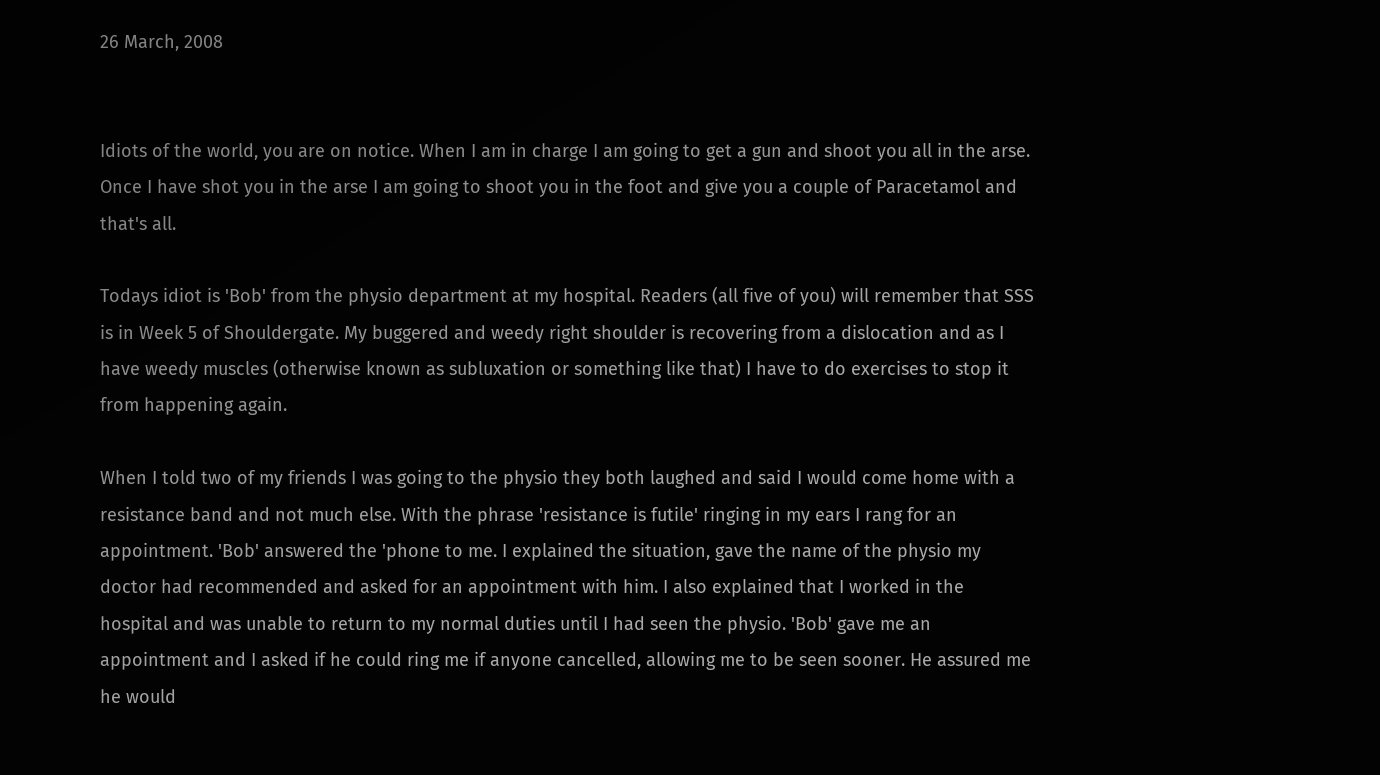26 March, 2008


Idiots of the world, you are on notice. When I am in charge I am going to get a gun and shoot you all in the arse. Once I have shot you in the arse I am going to shoot you in the foot and give you a couple of Paracetamol and that's all.

Todays idiot is 'Bob' from the physio department at my hospital. Readers (all five of you) will remember that SSS is in Week 5 of Shouldergate. My buggered and weedy right shoulder is recovering from a dislocation and as I have weedy muscles (otherwise known as subluxation or something like that) I have to do exercises to stop it from happening again.

When I told two of my friends I was going to the physio they both laughed and said I would come home with a resistance band and not much else. With the phrase 'resistance is futile' ringing in my ears I rang for an appointment. 'Bob' answered the 'phone to me. I explained the situation, gave the name of the physio my doctor had recommended and asked for an appointment with him. I also explained that I worked in the hospital and was unable to return to my normal duties until I had seen the physio. 'Bob' gave me an appointment and I asked if he could ring me if anyone cancelled, allowing me to be seen sooner. He assured me he would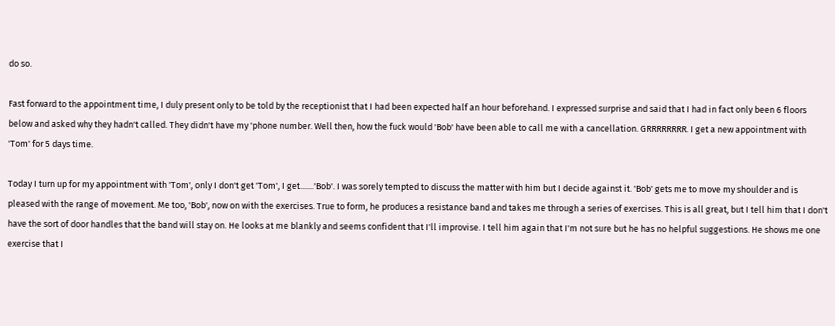do so.

Fast forward to the appointment time, I duly present only to be told by the receptionist that I had been expected half an hour beforehand. I expressed surprise and said that I had in fact only been 6 floors below and asked why they hadn't called. They didn't have my 'phone number. Well then, how the fuck would 'Bob' have been able to call me with a cancellation. GRRRRRRRR. I get a new appointment with 'Tom' for 5 days time.

Today I turn up for my appointment with 'Tom', only I don't get 'Tom', I get.......'Bob'. I was sorely tempted to discuss the matter with him but I decide against it. 'Bob' gets me to move my shoulder and is pleased with the range of movement. Me too, 'Bob', now on with the exercises. True to form, he produces a resistance band and takes me through a series of exercises. This is all great, but I tell him that I don't have the sort of door handles that the band will stay on. He looks at me blankly and seems confident that I'll improvise. I tell him again that I'm not sure but he has no helpful suggestions. He shows me one exercise that I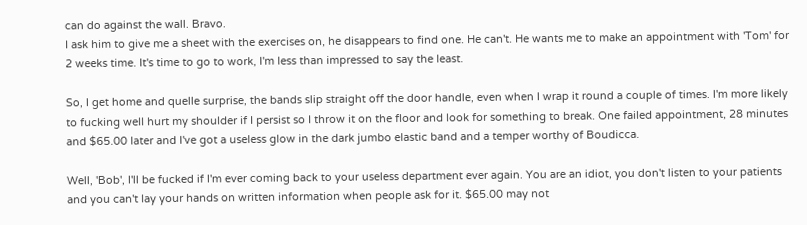can do against the wall. Bravo.
I ask him to give me a sheet with the exercises on, he disappears to find one. He can't. He wants me to make an appointment with 'Tom' for 2 weeks time. It's time to go to work, I'm less than impressed to say the least.

So, I get home and quelle surprise, the bands slip straight off the door handle, even when I wrap it round a couple of times. I'm more likely to fucking well hurt my shoulder if I persist so I throw it on the floor and look for something to break. One failed appointment, 28 minutes and $65.00 later and I've got a useless glow in the dark jumbo elastic band and a temper worthy of Boudicca.

Well, 'Bob', I'll be fucked if I'm ever coming back to your useless department ever again. You are an idiot, you don't listen to your patients and you can't lay your hands on written information when people ask for it. $65.00 may not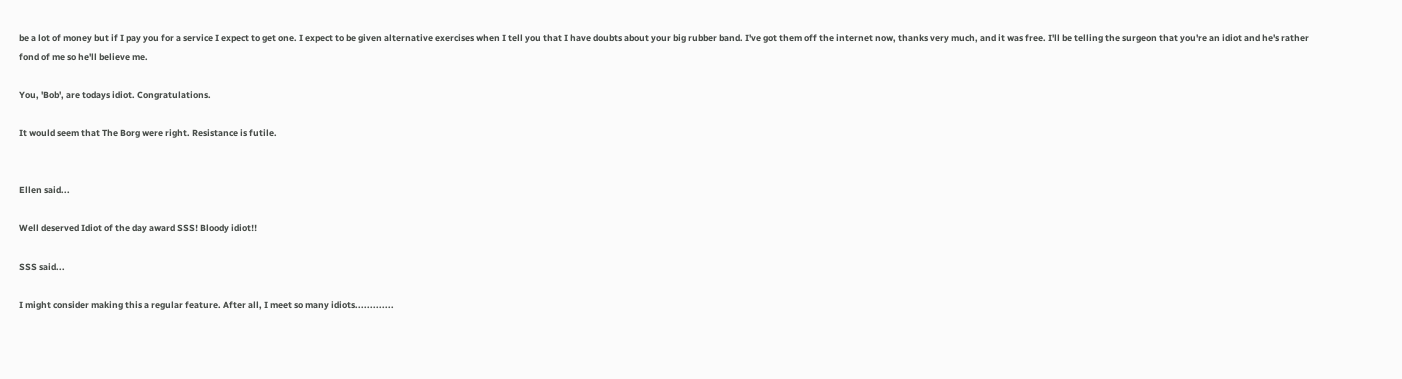be a lot of money but if I pay you for a service I expect to get one. I expect to be given alternative exercises when I tell you that I have doubts about your big rubber band. I've got them off the internet now, thanks very much, and it was free. I'll be telling the surgeon that you're an idiot and he's rather fond of me so he'll believe me.

You, 'Bob', are todays idiot. Congratulations.

It would seem that The Borg were right. Resistance is futile.


Ellen said...

Well deserved Idiot of the day award SSS! Bloody idiot!!

SSS said...

I might consider making this a regular feature. After all, I meet so many idiots.............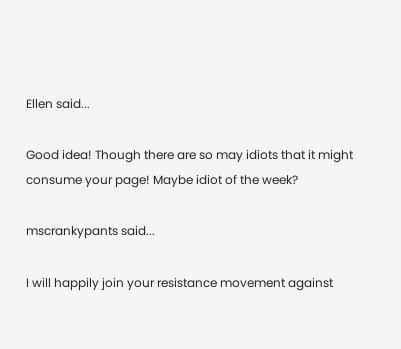Ellen said...

Good idea! Though there are so may idiots that it might consume your page! Maybe idiot of the week?

mscrankypants said...

I will happily join your resistance movement against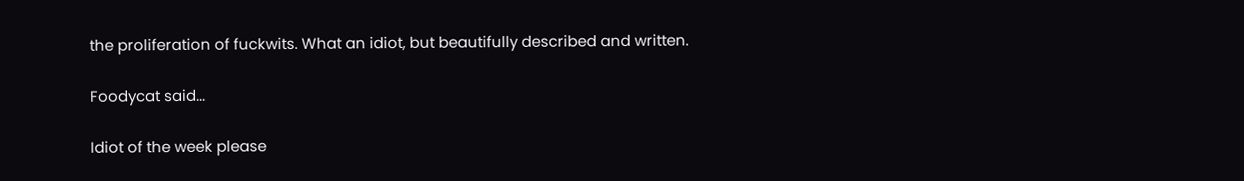the proliferation of fuckwits. What an idiot, but beautifully described and written.

Foodycat said...

Idiot of the week please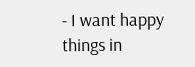- I want happy things in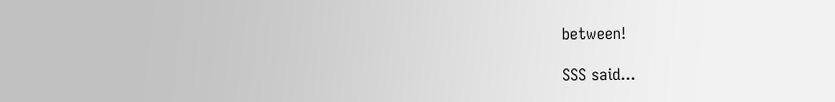between!

SSS said...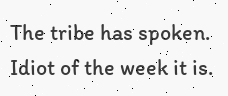The tribe has spoken. Idiot of the week it is.